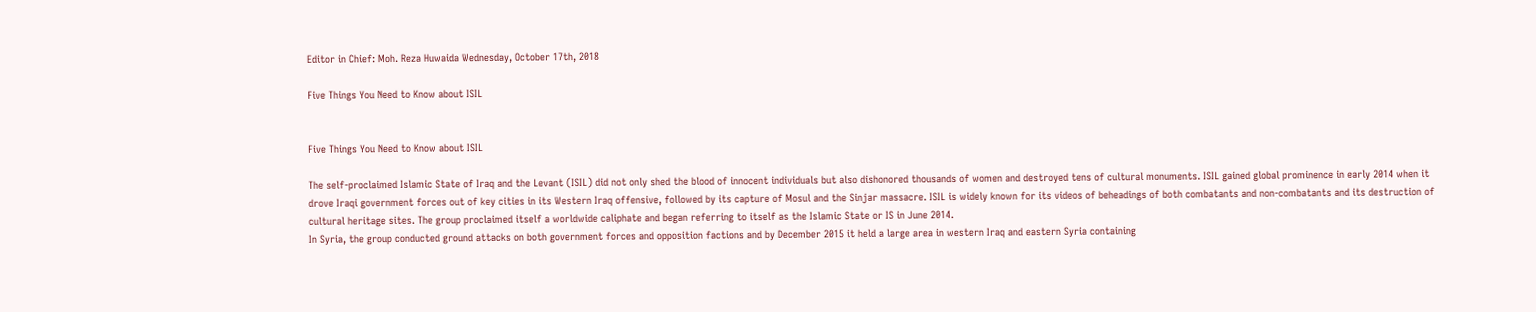Editor in Chief: Moh. Reza Huwaida Wednesday, October 17th, 2018

Five Things You Need to Know about ISIL


Five Things You Need to Know about ISIL

The self-proclaimed Islamic State of Iraq and the Levant (ISIL) did not only shed the blood of innocent individuals but also dishonored thousands of women and destroyed tens of cultural monuments. ISIL gained global prominence in early 2014 when it drove Iraqi government forces out of key cities in its Western Iraq offensive, followed by its capture of Mosul and the Sinjar massacre. ISIL is widely known for its videos of beheadings of both combatants and non-combatants and its destruction of cultural heritage sites. The group proclaimed itself a worldwide caliphate and began referring to itself as the Islamic State or IS in June 2014.
In Syria, the group conducted ground attacks on both government forces and opposition factions and by December 2015 it held a large area in western Iraq and eastern Syria containing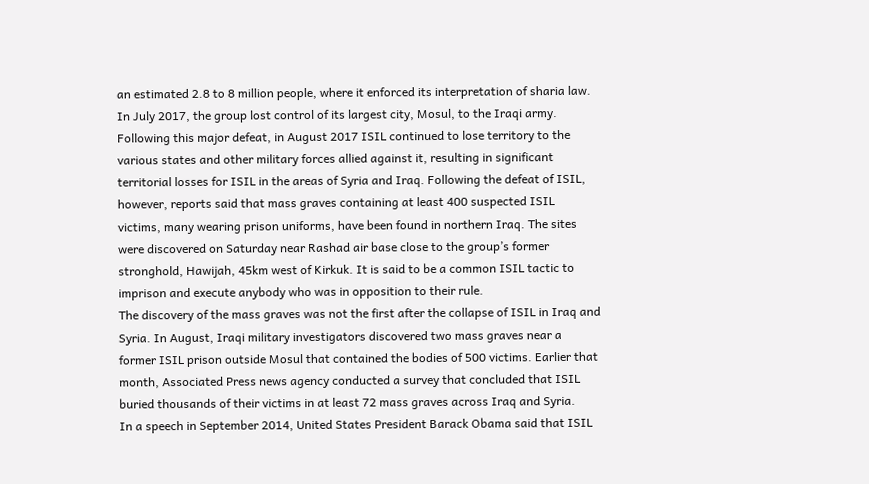an estimated 2.8 to 8 million people, where it enforced its interpretation of sharia law. In July 2017, the group lost control of its largest city, Mosul, to the Iraqi army. Following this major defeat, in August 2017 ISIL continued to lose territory to the various states and other military forces allied against it, resulting in significant territorial losses for ISIL in the areas of Syria and Iraq. Following the defeat of ISIL, however, reports said that mass graves containing at least 400 suspected ISIL victims, many wearing prison uniforms, have been found in northern Iraq. The sites were discovered on Saturday near Rashad air base close to the group’s former stronghold, Hawijah, 45km west of Kirkuk. It is said to be a common ISIL tactic to imprison and execute anybody who was in opposition to their rule.
The discovery of the mass graves was not the first after the collapse of ISIL in Iraq and Syria. In August, Iraqi military investigators discovered two mass graves near a former ISIL prison outside Mosul that contained the bodies of 500 victims. Earlier that month, Associated Press news agency conducted a survey that concluded that ISIL buried thousands of their victims in at least 72 mass graves across Iraq and Syria.
In a speech in September 2014, United States President Barack Obama said that ISIL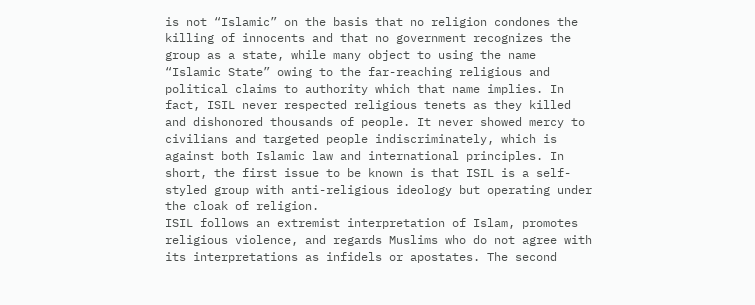is not “Islamic” on the basis that no religion condones the killing of innocents and that no government recognizes the group as a state, while many object to using the name “Islamic State” owing to the far-reaching religious and political claims to authority which that name implies. In fact, ISIL never respected religious tenets as they killed and dishonored thousands of people. It never showed mercy to civilians and targeted people indiscriminately, which is against both Islamic law and international principles. In short, the first issue to be known is that ISIL is a self-styled group with anti-religious ideology but operating under the cloak of religion.
ISIL follows an extremist interpretation of Islam, promotes religious violence, and regards Muslims who do not agree with its interpretations as infidels or apostates. The second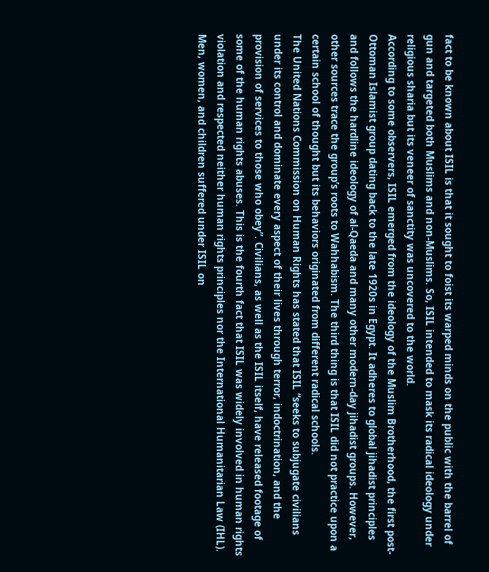fact to be known about ISIL is that it sought to foist its warped minds on the public with the barrel of gun and targeted both Muslims and non-Muslims. So, ISIL intended to mask its radical ideology under religious sharia but its veneer of sanctity was uncovered to the world.
According to some observers, ISIL emerged from the ideology of the Muslim Brotherhood, the first post-Ottoman Islamist group dating back to the late 1920s in Egypt. It adheres to global jihadist principles and follows the hardline ideology of al-Qaeda and many other modern-day jihadist groups. However, other sources trace the group’s roots to Wahhabism. The third thing is that ISIL did not practice upon a certain school of thought but its behaviors originated from different radical schools.
The United Nations Commission on Human Rights has stated that ISIL “seeks to subjugate civilians under its control and dominate every aspect of their lives through terror, indoctrination, and the provision of services to those who obey”. Civilians, as well as the ISIL itself, have released footage of some of the human rights abuses. This is the fourth fact that ISIL was widely involved in human rights violation and respected neither human rights principles nor the International Humanitarian Law (IHL). Men, women, and children suffered under ISIL on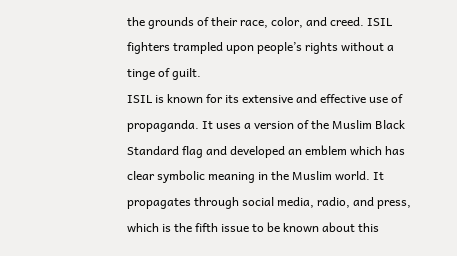the grounds of their race, color, and creed. ISIL fighters trampled upon people’s rights without a tinge of guilt.
ISIL is known for its extensive and effective use of propaganda. It uses a version of the Muslim Black Standard flag and developed an emblem which has clear symbolic meaning in the Muslim world. It propagates through social media, radio, and press, which is the fifth issue to be known about this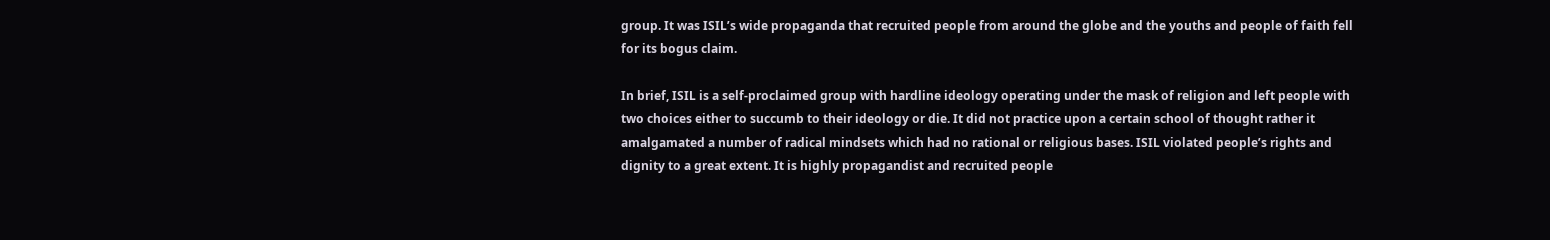group. It was ISIL’s wide propaganda that recruited people from around the globe and the youths and people of faith fell for its bogus claim.

In brief, ISIL is a self-proclaimed group with hardline ideology operating under the mask of religion and left people with two choices either to succumb to their ideology or die. It did not practice upon a certain school of thought rather it amalgamated a number of radical mindsets which had no rational or religious bases. ISIL violated people’s rights and dignity to a great extent. It is highly propagandist and recruited people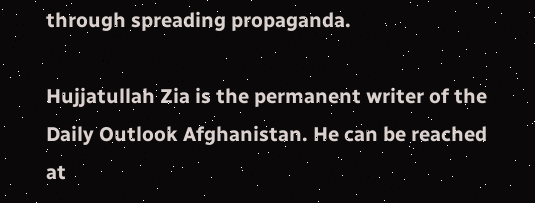through spreading propaganda.

Hujjatullah Zia is the permanent writer of the Daily Outlook Afghanistan. He can be reached at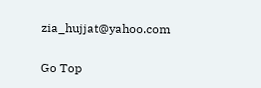zia_hujjat@yahoo.com

Go Top